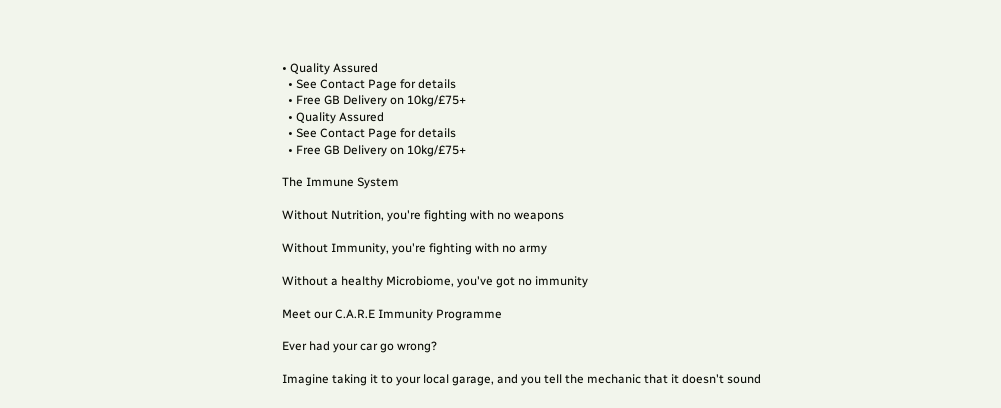• Quality Assured
  • See Contact Page for details
  • Free GB Delivery on 10kg/£75+
  • Quality Assured
  • See Contact Page for details
  • Free GB Delivery on 10kg/£75+

The Immune System

Without Nutrition, you're fighting with no weapons

Without Immunity, you're fighting with no army

Without a healthy Microbiome, you've got no immunity

Meet our C.A.R.E Immunity Programme

Ever had your car go wrong?

Imagine taking it to your local garage, and you tell the mechanic that it doesn't sound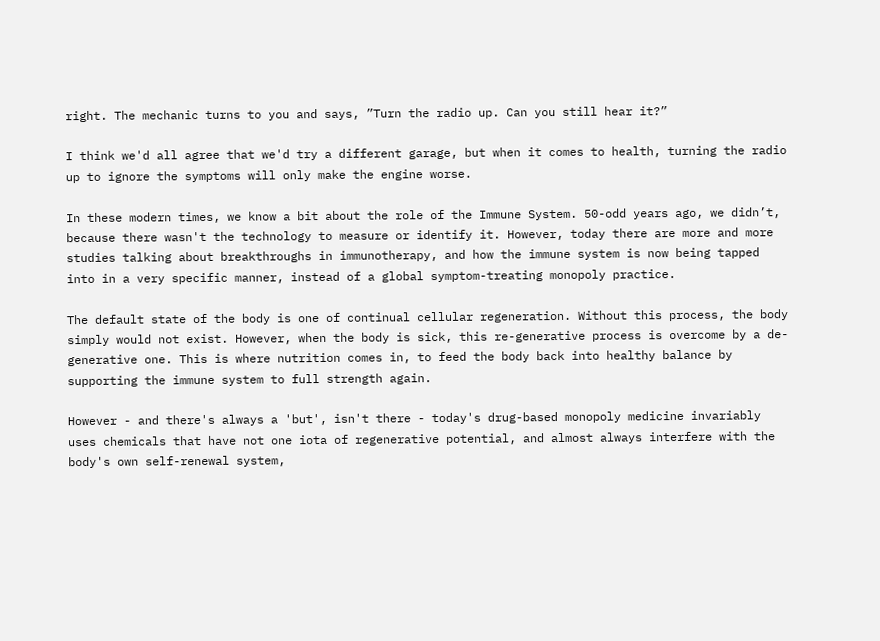right. The mechanic turns to you and says, ”Turn the radio up. Can you still hear it?”

I think we'd all agree that we'd try a different garage, but when it comes to health, turning the radio up to ignore the symptoms will only make the engine worse.

In these modern times, we know a bit about the role of the Immune System. 50-odd years ago, we didn’t, because there wasn't the technology to measure or identify it. However, today there are more and more studies talking about breakthroughs in immunotherapy, and how the immune system is now being tapped into in a very specific manner, instead of a global symptom-treating monopoly practice.

The default state of the body is one of continual cellular regeneration. Without this process, the body simply would not exist. However, when the body is sick, this re-generative process is overcome by a de-generative one. This is where nutrition comes in, to feed the body back into healthy balance by supporting the immune system to full strength again.

However - and there's always a 'but', isn't there - today's drug-based monopoly medicine invariably uses chemicals that have not one iota of regenerative potential, and almost always interfere with the body's own self-renewal system,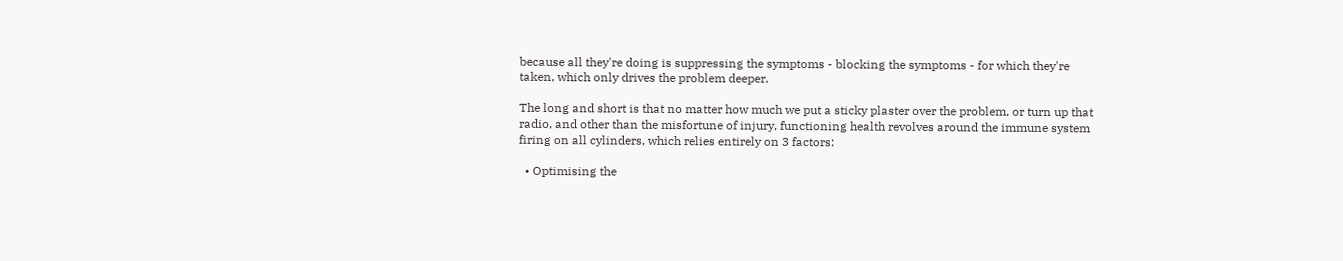because all they're doing is suppressing the symptoms - blocking the symptoms - for which they're taken, which only drives the problem deeper.

The long and short is that no matter how much we put a sticky plaster over the problem, or turn up that radio, and other than the misfortune of injury, functioning health revolves around the immune system firing on all cylinders, which relies entirely on 3 factors:

  • Optimising the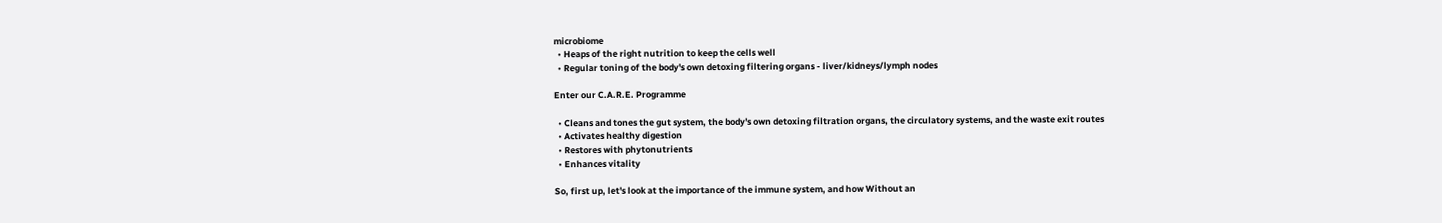microbiome
  • Heaps of the right nutrition to keep the cells well
  • Regular toning of the body's own detoxing filtering organs - liver/kidneys/lymph nodes

Enter our C.A.R.E. Programme

  • Cleans and tones the gut system, the body's own detoxing filtration organs, the circulatory systems, and the waste exit routes
  • Activates healthy digestion
  • Restores with phytonutrients
  • Enhances vitality

So, first up, let's look at the importance of the immune system, and how Without an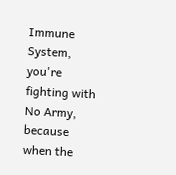Immune System, you're fighting with No Army, because when the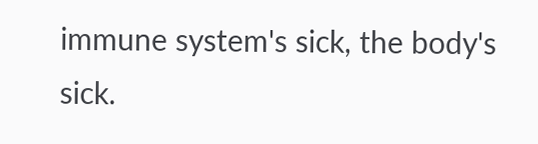immune system's sick, the body's sick.